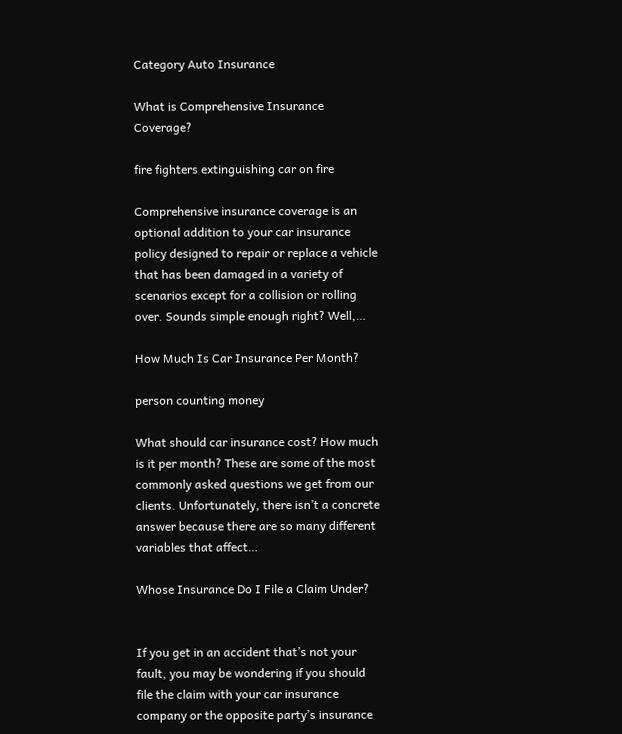Category Auto Insurance

What is Comprehensive Insurance Coverage?

fire fighters extinguishing car on fire

Comprehensive insurance coverage is an optional addition to your car insurance policy designed to repair or replace a vehicle that has been damaged in a variety of scenarios except for a collision or rolling over. Sounds simple enough right? Well,…

How Much Is Car Insurance Per Month?

person counting money

What should car insurance cost? How much is it per month? These are some of the most commonly asked questions we get from our clients. Unfortunately, there isn’t a concrete answer because there are so many different variables that affect…

Whose Insurance Do I File a Claim Under?


If you get in an accident that’s not your fault, you may be wondering if you should file the claim with your car insurance company or the opposite party’s insurance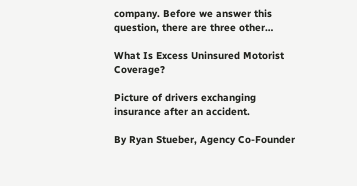company. Before we answer this question, there are three other…

What Is Excess Uninsured Motorist Coverage?

Picture of drivers exchanging insurance after an accident.

By Ryan Stueber, Agency Co-Founder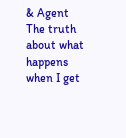& Agent The truth about what happens when I get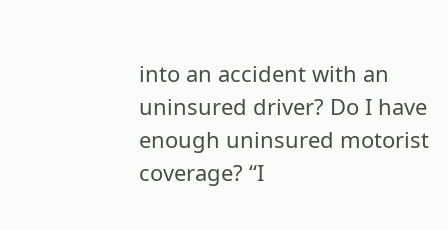into an accident with an uninsured driver? Do I have enough uninsured motorist coverage? “I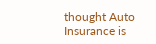thought Auto Insurance is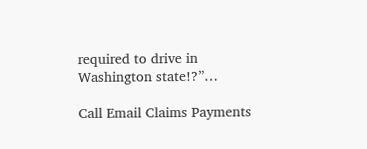required to drive in Washington state!?”…

Call Email Claims Payments